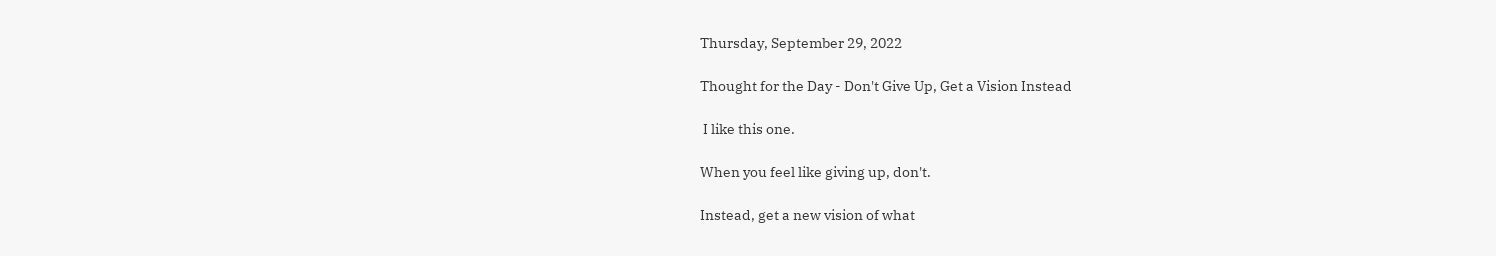Thursday, September 29, 2022

Thought for the Day - Don't Give Up, Get a Vision Instead

 I like this one.

When you feel like giving up, don't.

Instead, get a new vision of what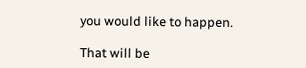you would like to happen.

That will be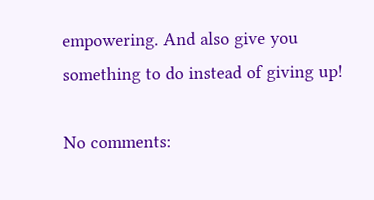empowering. And also give you something to do instead of giving up!

No comments: